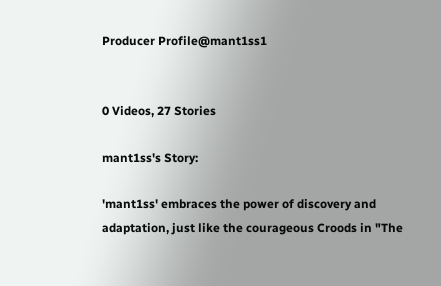Producer Profile@mant1ss1


0 Videos, 27 Stories

mant1ss's Story:

'mant1ss' embraces the power of discovery and adaptation, just like the courageous Croods in "The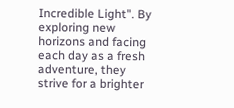Incredible Light". By exploring new horizons and facing each day as a fresh adventure, they strive for a brighter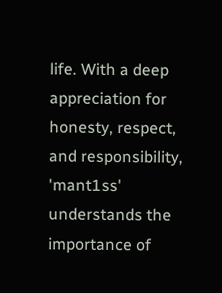life. With a deep appreciation for honesty, respect, and responsibility, 'mant1ss' understands the importance of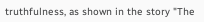truthfulness, as shown in the story "The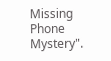Missing Phone Mystery".